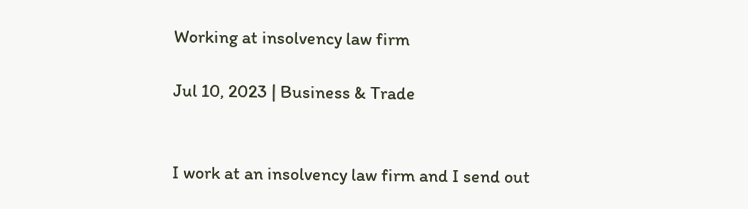Working at insolvency law firm

Jul 10, 2023 | Business & Trade


I work at an insolvency law firm and I send out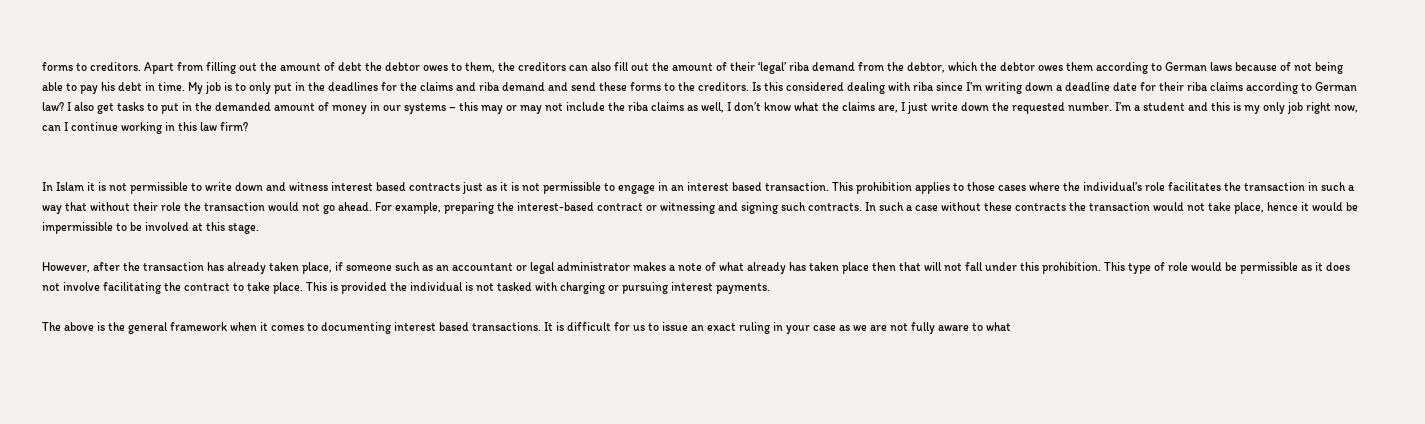forms to creditors. Apart from filling out the amount of debt the debtor owes to them, the creditors can also fill out the amount of their ‘legal’ riba demand from the debtor, which the debtor owes them according to German laws because of not being able to pay his debt in time. My job is to only put in the deadlines for the claims and riba demand and send these forms to the creditors. Is this considered dealing with riba since I’m writing down a deadline date for their riba claims according to German law? I also get tasks to put in the demanded amount of money in our systems – this may or may not include the riba claims as well, I don’t know what the claims are, I just write down the requested number. I’m a student and this is my only job right now, can I continue working in this law firm?


In Islam it is not permissible to write down and witness interest based contracts just as it is not permissible to engage in an interest based transaction. This prohibition applies to those cases where the individual’s role facilitates the transaction in such a way that without their role the transaction would not go ahead. For example, preparing the interest-based contract or witnessing and signing such contracts. In such a case without these contracts the transaction would not take place, hence it would be impermissible to be involved at this stage.

However, after the transaction has already taken place, if someone such as an accountant or legal administrator makes a note of what already has taken place then that will not fall under this prohibition. This type of role would be permissible as it does not involve facilitating the contract to take place. This is provided the individual is not tasked with charging or pursuing interest payments.

The above is the general framework when it comes to documenting interest based transactions. It is difficult for us to issue an exact ruling in your case as we are not fully aware to what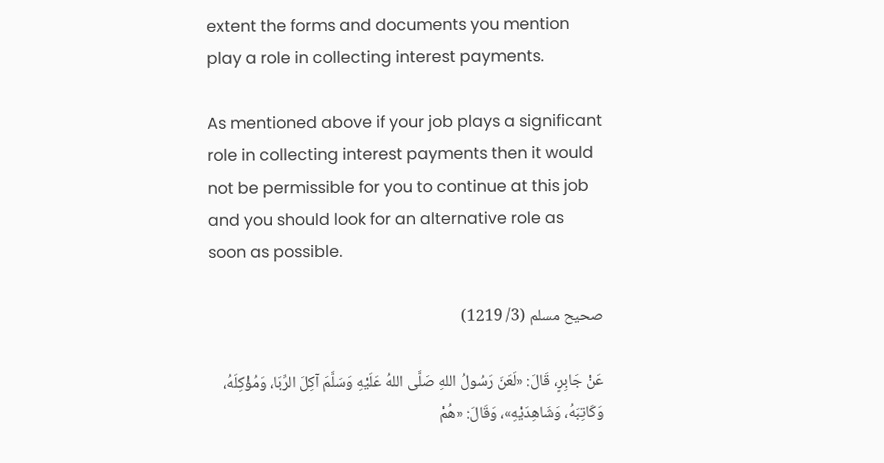extent the forms and documents you mention play a role in collecting interest payments.

As mentioned above if your job plays a significant role in collecting interest payments then it would not be permissible for you to continue at this job and you should look for an alternative role as soon as possible.

صحيح مسلم (3/ 1219)

عَنْ جَابِرٍ، قَالَ: «لَعَنَ رَسُولُ اللهِ صَلَّى اللهُ عَلَيْهِ وَسَلَّمَ آكِلَ الرِّبَا، وَمُؤْكِلَهُ، وَكَاتِبَهُ، وَشَاهِدَيْهِ»، وَقَالَ: «هُمْ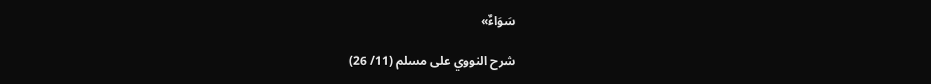سَوَاءٌ»

شرح النووي على مسلم (11/ 26)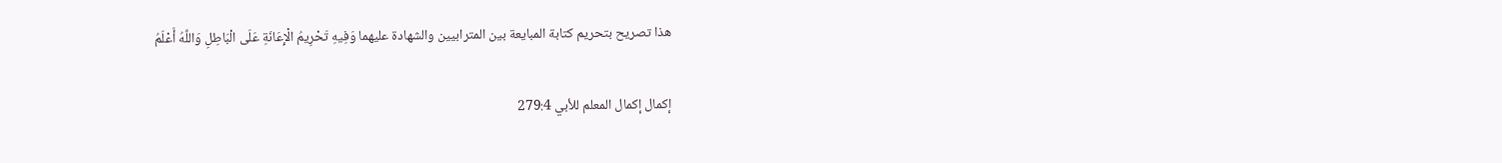هذا تصريح بتحريم كتابة المبايعة بين المترابيين والشهادة عليهما وَفِيهِ تَحْرِيمُ الْإِعَانَةِ عَلَى الْبَاطِلِ وَاللَّهُ أَعْلَمُ

إكمال إكمال المعلم للأبي 279:4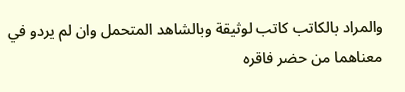والمراد بالكاتب كاتب لوثيقة وبالشاهد المتحمل وان لم يردو في معناهما من حضر فاقره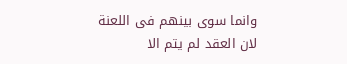وانما سوى بينهم فى اللعنة لان العقد لم يتم الا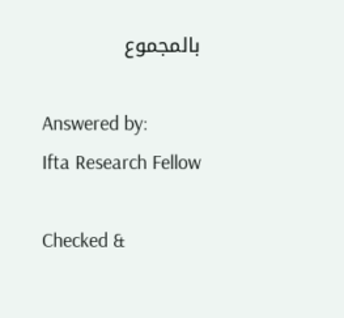بالمجموع

Answered by:
Ifta Research Fellow

Checked &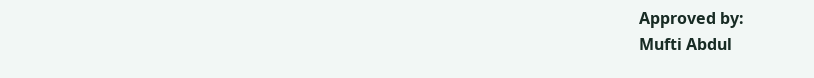Approved by:
Mufti Abdul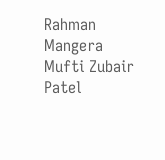Rahman Mangera
Mufti Zubair Patel